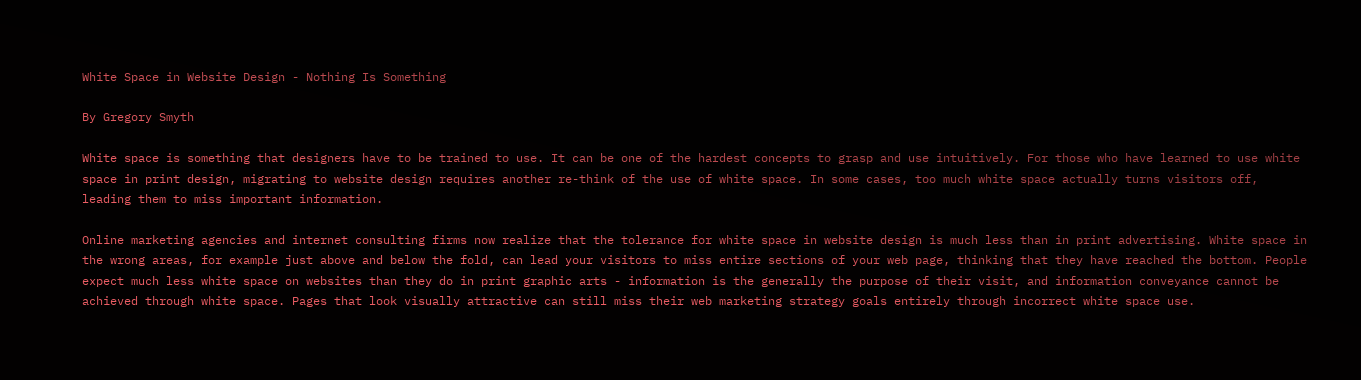White Space in Website Design - Nothing Is Something

By Gregory Smyth

White space is something that designers have to be trained to use. It can be one of the hardest concepts to grasp and use intuitively. For those who have learned to use white space in print design, migrating to website design requires another re-think of the use of white space. In some cases, too much white space actually turns visitors off, leading them to miss important information.

Online marketing agencies and internet consulting firms now realize that the tolerance for white space in website design is much less than in print advertising. White space in the wrong areas, for example just above and below the fold, can lead your visitors to miss entire sections of your web page, thinking that they have reached the bottom. People expect much less white space on websites than they do in print graphic arts - information is the generally the purpose of their visit, and information conveyance cannot be achieved through white space. Pages that look visually attractive can still miss their web marketing strategy goals entirely through incorrect white space use.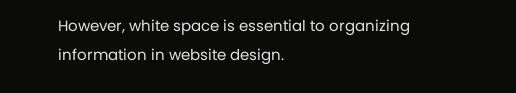However, white space is essential to organizing information in website design.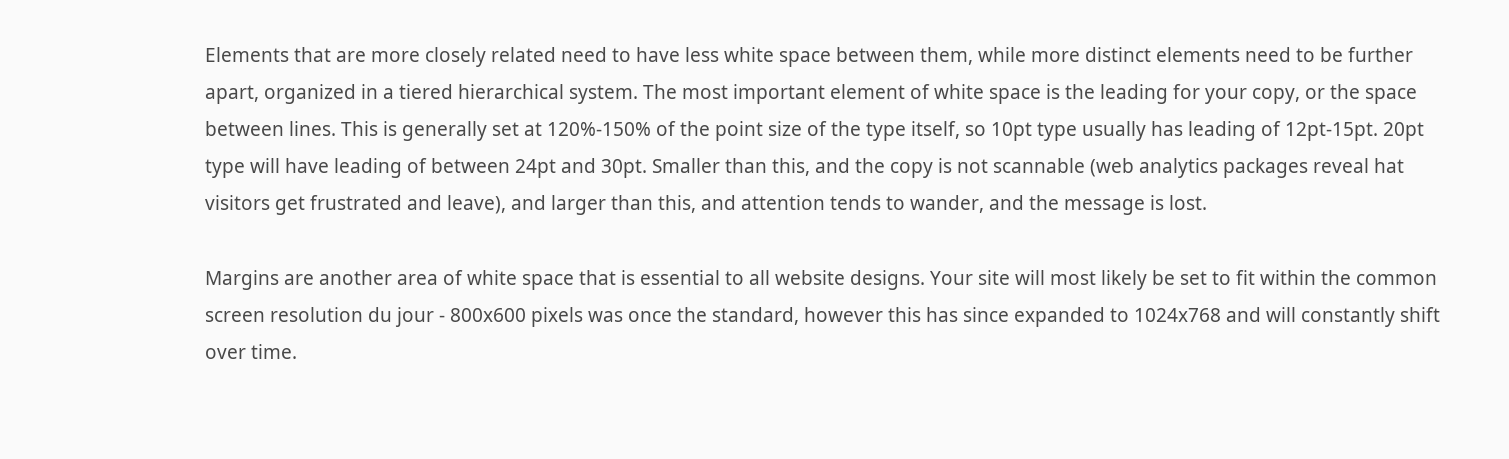Elements that are more closely related need to have less white space between them, while more distinct elements need to be further apart, organized in a tiered hierarchical system. The most important element of white space is the leading for your copy, or the space between lines. This is generally set at 120%-150% of the point size of the type itself, so 10pt type usually has leading of 12pt-15pt. 20pt type will have leading of between 24pt and 30pt. Smaller than this, and the copy is not scannable (web analytics packages reveal hat visitors get frustrated and leave), and larger than this, and attention tends to wander, and the message is lost.

Margins are another area of white space that is essential to all website designs. Your site will most likely be set to fit within the common screen resolution du jour - 800x600 pixels was once the standard, however this has since expanded to 1024x768 and will constantly shift over time.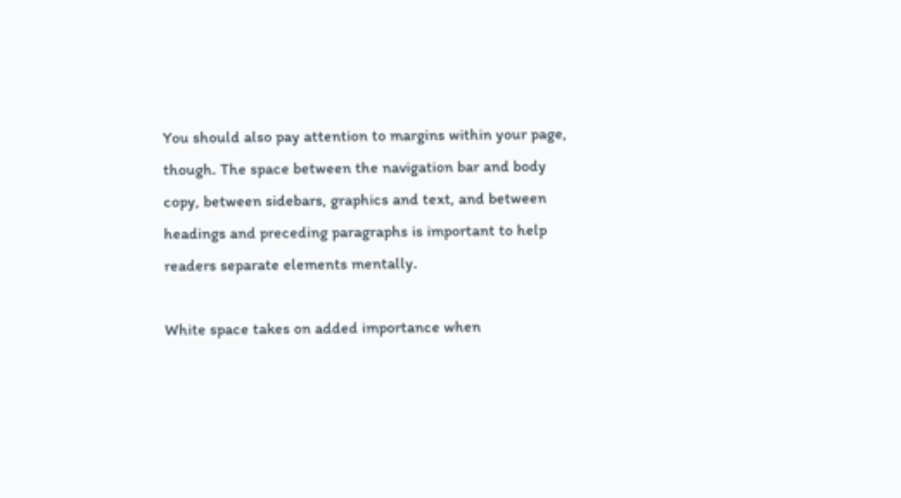You should also pay attention to margins within your page, though. The space between the navigation bar and body copy, between sidebars, graphics and text, and between headings and preceding paragraphs is important to help readers separate elements mentally.

White space takes on added importance when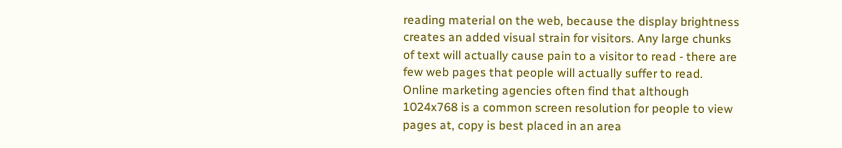reading material on the web, because the display brightness creates an added visual strain for visitors. Any large chunks of text will actually cause pain to a visitor to read - there are few web pages that people will actually suffer to read. Online marketing agencies often find that although 1024x768 is a common screen resolution for people to view pages at, copy is best placed in an area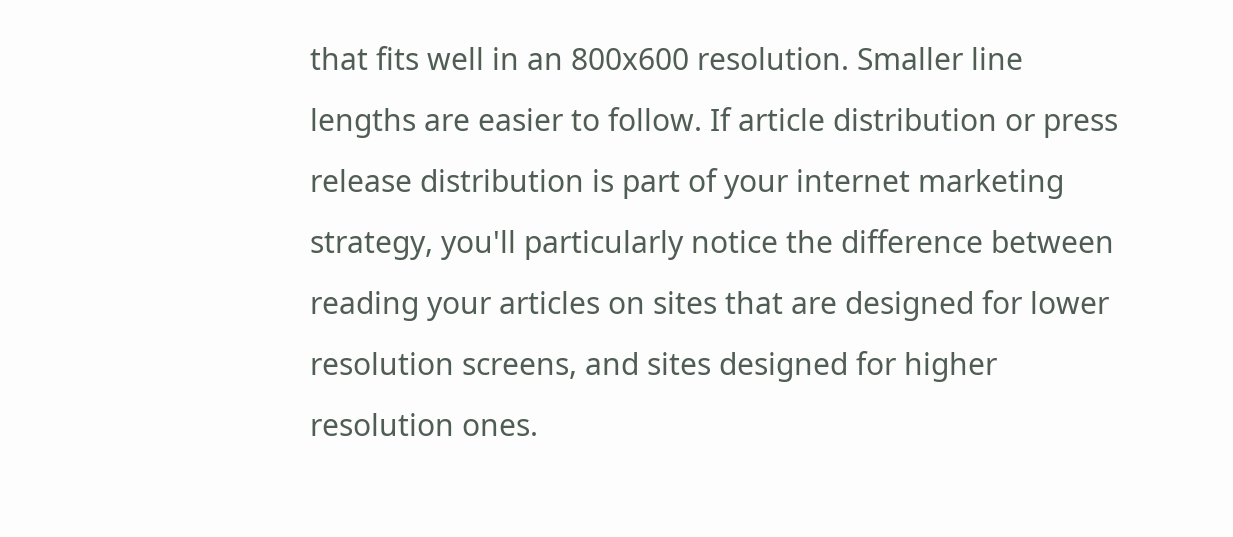that fits well in an 800x600 resolution. Smaller line lengths are easier to follow. If article distribution or press release distribution is part of your internet marketing strategy, you'll particularly notice the difference between reading your articles on sites that are designed for lower resolution screens, and sites designed for higher resolution ones.